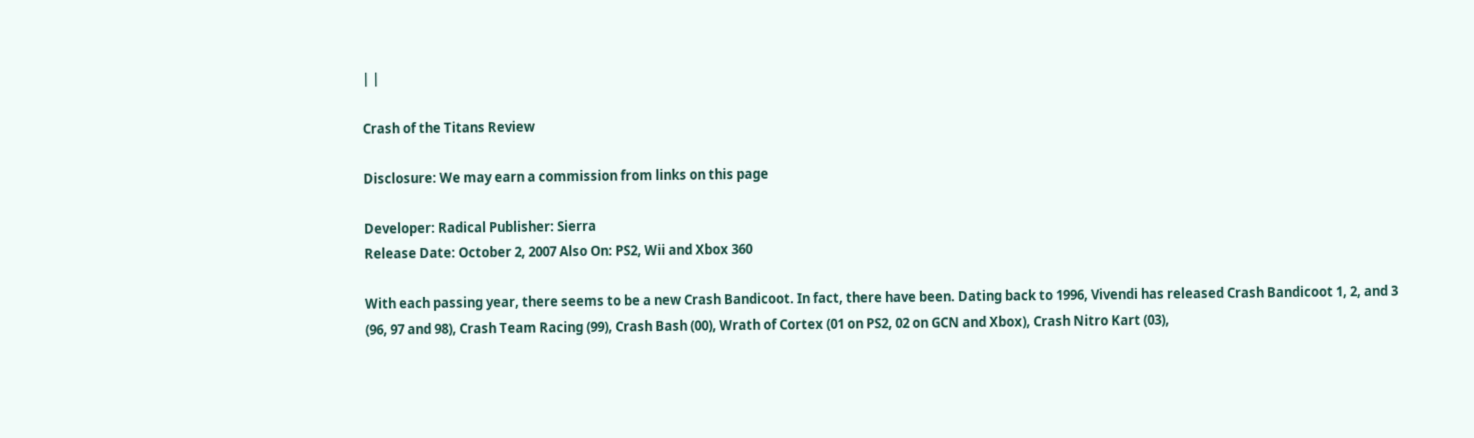| |

Crash of the Titans Review

Disclosure: We may earn a commission from links on this page

Developer: Radical Publisher: Sierra
Release Date: October 2, 2007 Also On: PS2, Wii and Xbox 360

With each passing year, there seems to be a new Crash Bandicoot. In fact, there have been. Dating back to 1996, Vivendi has released Crash Bandicoot 1, 2, and 3 (96, 97 and 98), Crash Team Racing (99), Crash Bash (00), Wrath of Cortex (01 on PS2, 02 on GCN and Xbox), Crash Nitro Kart (03),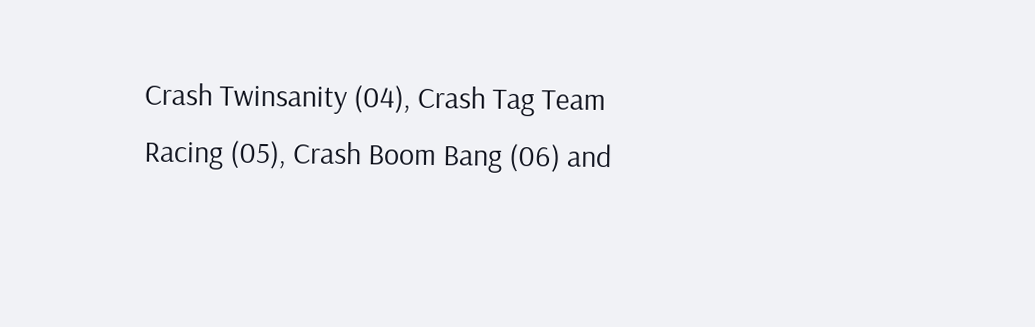Crash Twinsanity (04), Crash Tag Team Racing (05), Crash Boom Bang (06) and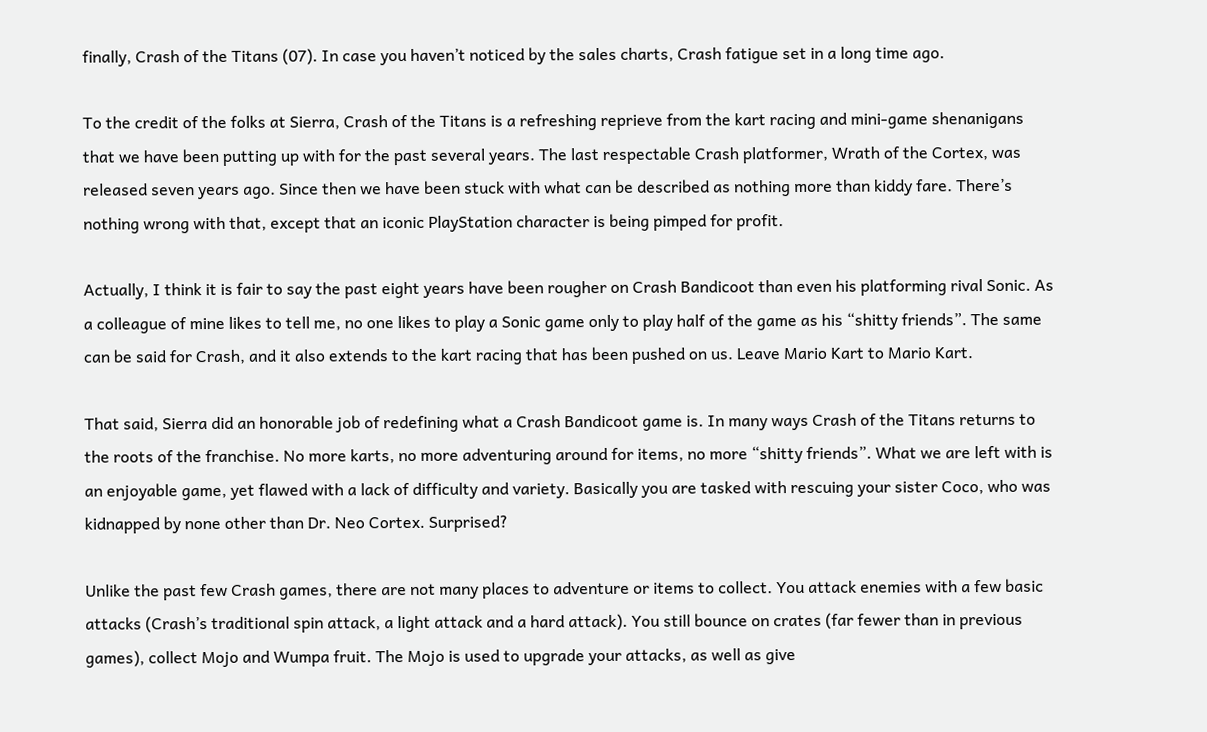finally, Crash of the Titans (07). In case you haven’t noticed by the sales charts, Crash fatigue set in a long time ago.

To the credit of the folks at Sierra, Crash of the Titans is a refreshing reprieve from the kart racing and mini-game shenanigans that we have been putting up with for the past several years. The last respectable Crash platformer, Wrath of the Cortex, was released seven years ago. Since then we have been stuck with what can be described as nothing more than kiddy fare. There’s nothing wrong with that, except that an iconic PlayStation character is being pimped for profit.

Actually, I think it is fair to say the past eight years have been rougher on Crash Bandicoot than even his platforming rival Sonic. As a colleague of mine likes to tell me, no one likes to play a Sonic game only to play half of the game as his “shitty friends”. The same can be said for Crash, and it also extends to the kart racing that has been pushed on us. Leave Mario Kart to Mario Kart.

That said, Sierra did an honorable job of redefining what a Crash Bandicoot game is. In many ways Crash of the Titans returns to the roots of the franchise. No more karts, no more adventuring around for items, no more “shitty friends”. What we are left with is an enjoyable game, yet flawed with a lack of difficulty and variety. Basically you are tasked with rescuing your sister Coco, who was kidnapped by none other than Dr. Neo Cortex. Surprised?

Unlike the past few Crash games, there are not many places to adventure or items to collect. You attack enemies with a few basic attacks (Crash’s traditional spin attack, a light attack and a hard attack). You still bounce on crates (far fewer than in previous games), collect Mojo and Wumpa fruit. The Mojo is used to upgrade your attacks, as well as give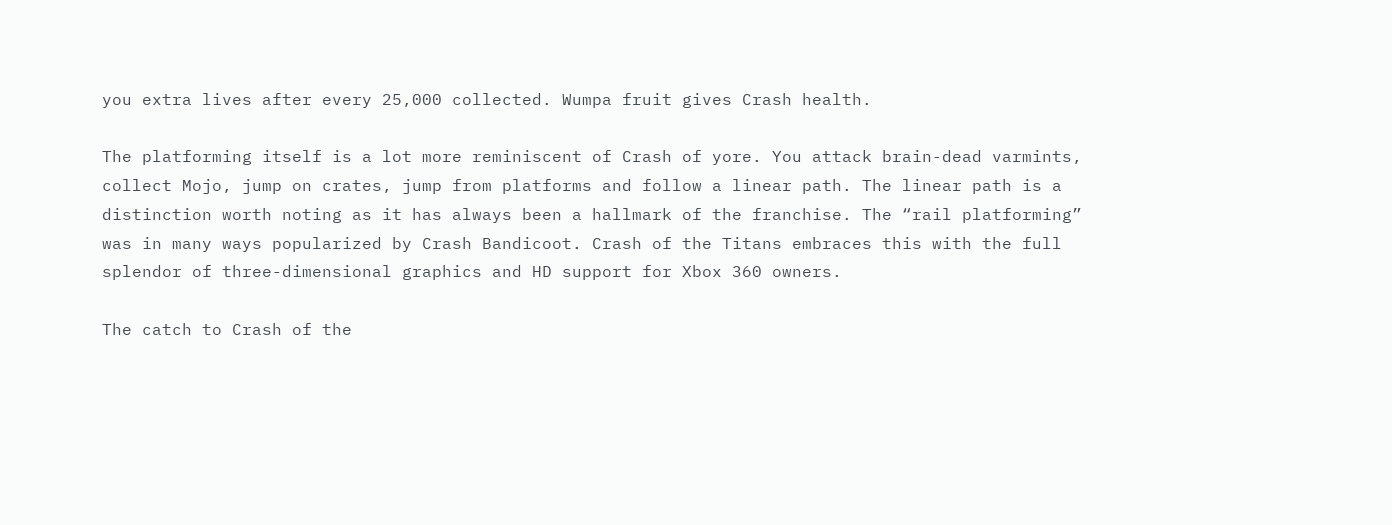you extra lives after every 25,000 collected. Wumpa fruit gives Crash health.

The platforming itself is a lot more reminiscent of Crash of yore. You attack brain-dead varmints, collect Mojo, jump on crates, jump from platforms and follow a linear path. The linear path is a distinction worth noting as it has always been a hallmark of the franchise. The “rail platforming” was in many ways popularized by Crash Bandicoot. Crash of the Titans embraces this with the full splendor of three-dimensional graphics and HD support for Xbox 360 owners.

The catch to Crash of the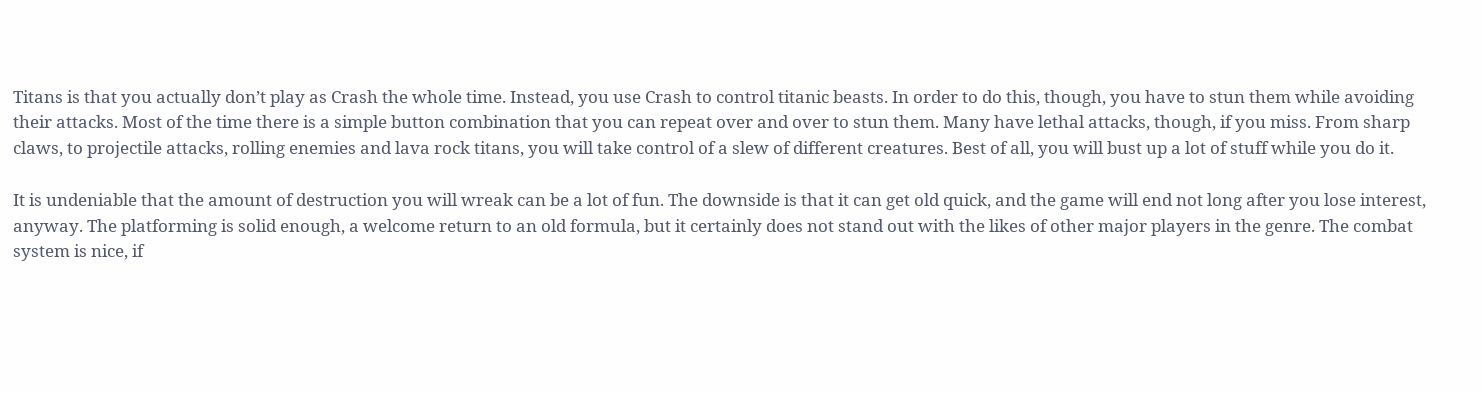Titans is that you actually don’t play as Crash the whole time. Instead, you use Crash to control titanic beasts. In order to do this, though, you have to stun them while avoiding their attacks. Most of the time there is a simple button combination that you can repeat over and over to stun them. Many have lethal attacks, though, if you miss. From sharp claws, to projectile attacks, rolling enemies and lava rock titans, you will take control of a slew of different creatures. Best of all, you will bust up a lot of stuff while you do it.

It is undeniable that the amount of destruction you will wreak can be a lot of fun. The downside is that it can get old quick, and the game will end not long after you lose interest, anyway. The platforming is solid enough, a welcome return to an old formula, but it certainly does not stand out with the likes of other major players in the genre. The combat system is nice, if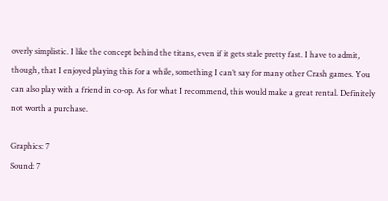overly simplistic. I like the concept behind the titans, even if it gets stale pretty fast. I have to admit, though, that I enjoyed playing this for a while, something I can’t say for many other Crash games. You can also play with a friend in co-op. As for what I recommend, this would make a great rental. Definitely not worth a purchase.

Graphics: 7
Sound: 7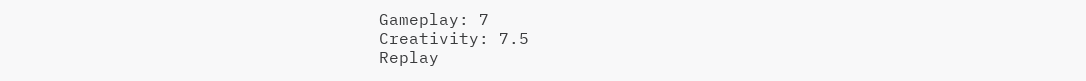Gameplay: 7
Creativity: 7.5
Replay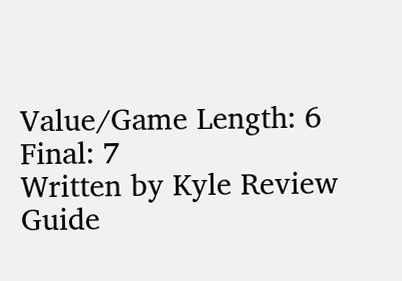Value/Game Length: 6
Final: 7
Written by Kyle Review Guide